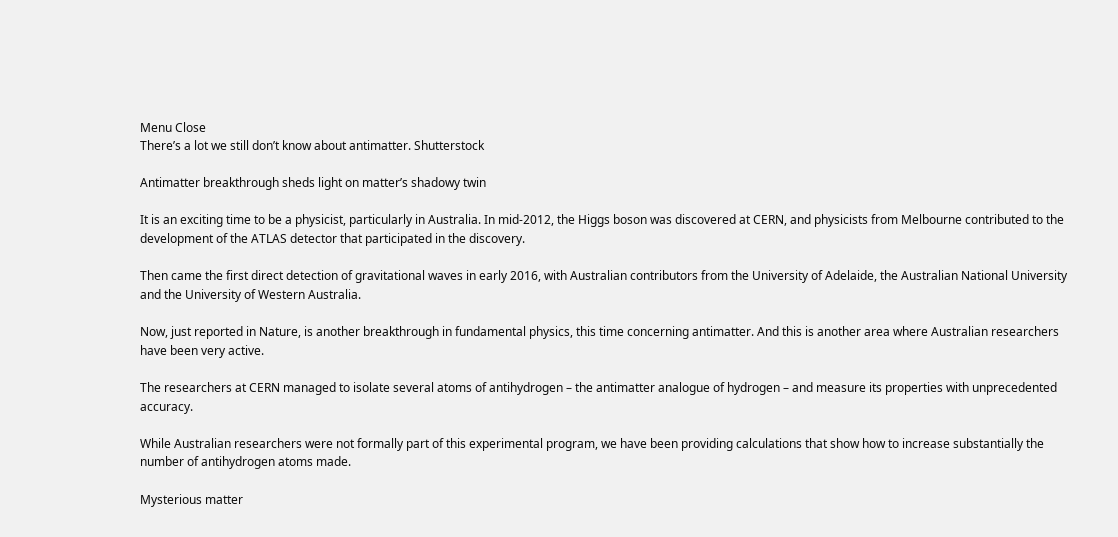Menu Close
There’s a lot we still don’t know about antimatter. Shutterstock

Antimatter breakthrough sheds light on matter’s shadowy twin

It is an exciting time to be a physicist, particularly in Australia. In mid-2012, the Higgs boson was discovered at CERN, and physicists from Melbourne contributed to the development of the ATLAS detector that participated in the discovery.

Then came the first direct detection of gravitational waves in early 2016, with Australian contributors from the University of Adelaide, the Australian National University and the University of Western Australia.

Now, just reported in Nature, is another breakthrough in fundamental physics, this time concerning antimatter. And this is another area where Australian researchers have been very active.

The researchers at CERN managed to isolate several atoms of antihydrogen – the antimatter analogue of hydrogen – and measure its properties with unprecedented accuracy.

While Australian researchers were not formally part of this experimental program, we have been providing calculations that show how to increase substantially the number of antihydrogen atoms made.

Mysterious matter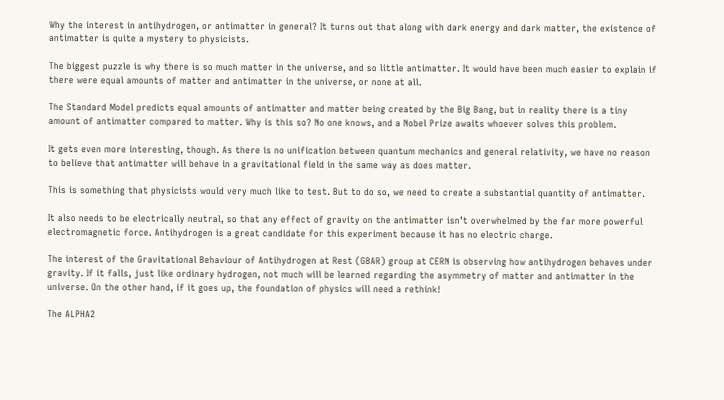Why the interest in antihydrogen, or antimatter in general? It turns out that along with dark energy and dark matter, the existence of antimatter is quite a mystery to physicists.

The biggest puzzle is why there is so much matter in the universe, and so little antimatter. It would have been much easier to explain if there were equal amounts of matter and antimatter in the universe, or none at all.

The Standard Model predicts equal amounts of antimatter and matter being created by the Big Bang, but in reality there is a tiny amount of antimatter compared to matter. Why is this so? No one knows, and a Nobel Prize awaits whoever solves this problem.

It gets even more interesting, though. As there is no unification between quantum mechanics and general relativity, we have no reason to believe that antimatter will behave in a gravitational field in the same way as does matter.

This is something that physicists would very much like to test. But to do so, we need to create a substantial quantity of antimatter.

It also needs to be electrically neutral, so that any effect of gravity on the antimatter isn’t overwhelmed by the far more powerful electromagnetic force. Antihydrogen is a great candidate for this experiment because it has no electric charge.

The interest of the Gravitational Behaviour of Antihydrogen at Rest (GBAR) group at CERN is observing how antihydrogen behaves under gravity. If it falls, just like ordinary hydrogen, not much will be learned regarding the asymmetry of matter and antimatter in the universe. On the other hand, if it goes up, the foundation of physics will need a rethink!

The ALPHA2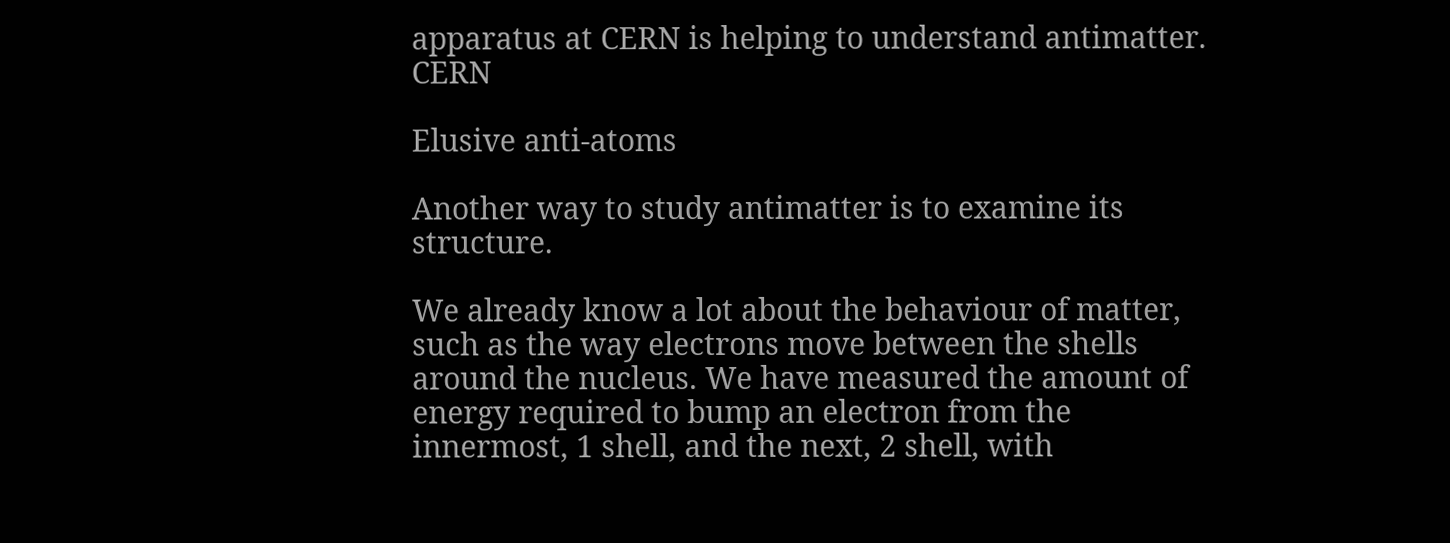apparatus at CERN is helping to understand antimatter. CERN

Elusive anti-atoms

Another way to study antimatter is to examine its structure.

We already know a lot about the behaviour of matter, such as the way electrons move between the shells around the nucleus. We have measured the amount of energy required to bump an electron from the innermost, 1 shell, and the next, 2 shell, with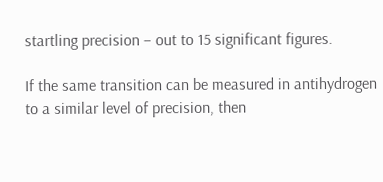startling precision – out to 15 significant figures.

If the same transition can be measured in antihydrogen to a similar level of precision, then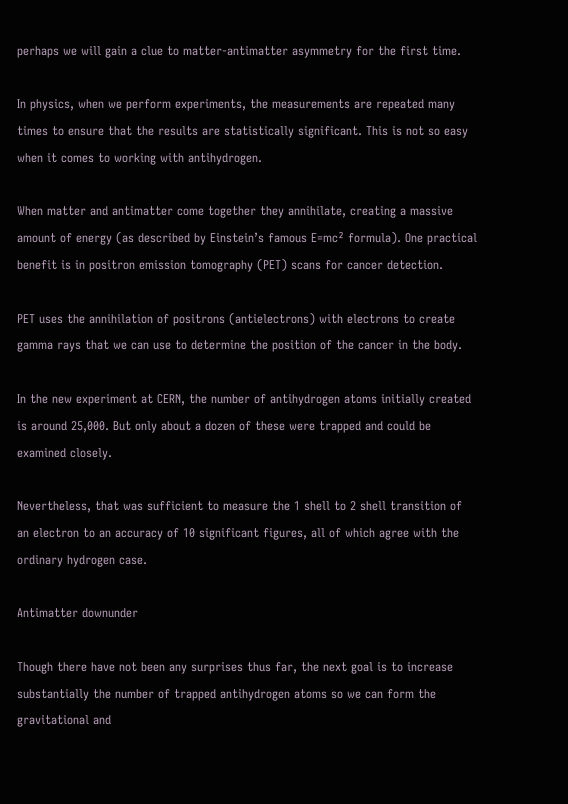perhaps we will gain a clue to matter-antimatter asymmetry for the first time.

In physics, when we perform experiments, the measurements are repeated many times to ensure that the results are statistically significant. This is not so easy when it comes to working with antihydrogen.

When matter and antimatter come together they annihilate, creating a massive amount of energy (as described by Einstein’s famous E=mc² formula). One practical benefit is in positron emission tomography (PET) scans for cancer detection.

PET uses the annihilation of positrons (antielectrons) with electrons to create gamma rays that we can use to determine the position of the cancer in the body.

In the new experiment at CERN, the number of antihydrogen atoms initially created is around 25,000. But only about a dozen of these were trapped and could be examined closely.

Nevertheless, that was sufficient to measure the 1 shell to 2 shell transition of an electron to an accuracy of 10 significant figures, all of which agree with the ordinary hydrogen case.

Antimatter downunder

Though there have not been any surprises thus far, the next goal is to increase substantially the number of trapped antihydrogen atoms so we can form the gravitational and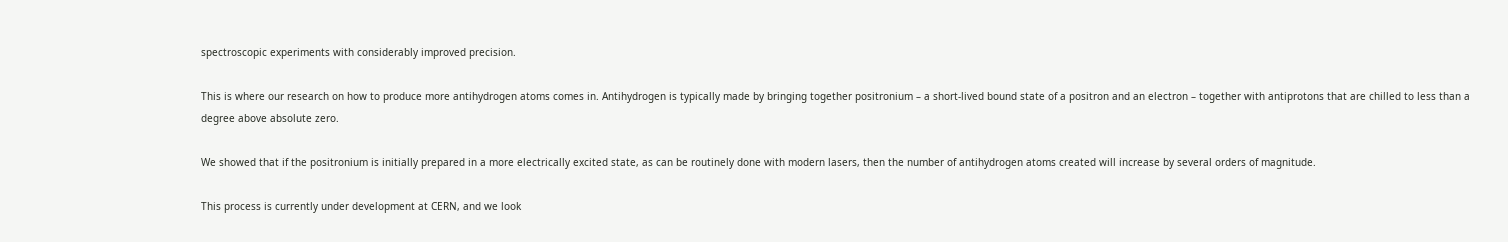spectroscopic experiments with considerably improved precision.

This is where our research on how to produce more antihydrogen atoms comes in. Antihydrogen is typically made by bringing together positronium – a short-lived bound state of a positron and an electron – together with antiprotons that are chilled to less than a degree above absolute zero.

We showed that if the positronium is initially prepared in a more electrically excited state, as can be routinely done with modern lasers, then the number of antihydrogen atoms created will increase by several orders of magnitude.

This process is currently under development at CERN, and we look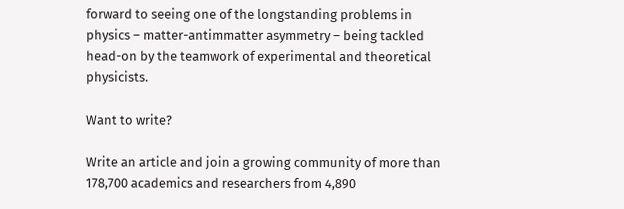forward to seeing one of the longstanding problems in physics – matter-antimmatter asymmetry – being tackled head-on by the teamwork of experimental and theoretical physicists.

Want to write?

Write an article and join a growing community of more than 178,700 academics and researchers from 4,890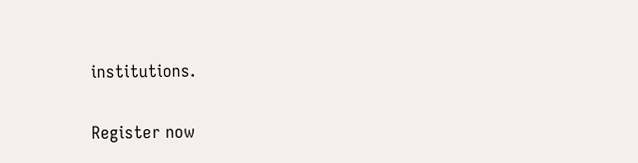institutions.

Register now